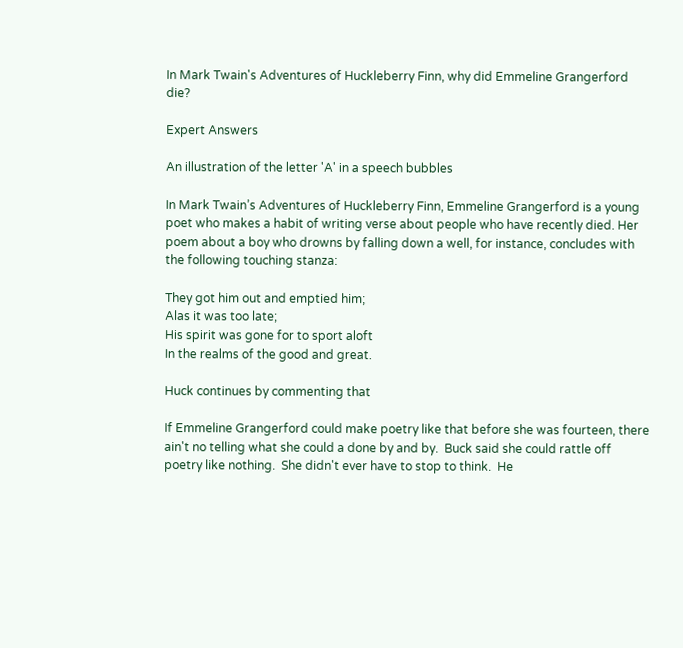In Mark Twain's Adventures of Huckleberry Finn, why did Emmeline Grangerford die?

Expert Answers

An illustration of the letter 'A' in a speech bubbles

In Mark Twain’s Adventures of Huckleberry Finn, Emmeline Grangerford is a young poet who makes a habit of writing verse about people who have recently died. Her poem about a boy who drowns by falling down a well, for instance, concludes with the following touching stanza:

They got him out and emptied him;
Alas it was too late;
His spirit was gone for to sport aloft
In the realms of the good and great.

Huck continues by commenting that

If Emmeline Grangerford could make poetry like that before she was fourteen, there ain't no telling what she could a done by and by.  Buck said she could rattle off poetry like nothing.  She didn't ever have to stop to think.  He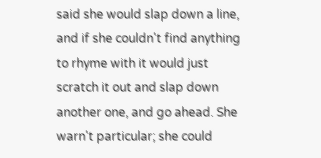said she would slap down a line, and if she couldn't find anything to rhyme with it would just scratch it out and slap down another one, and go ahead. She warn't particular; she could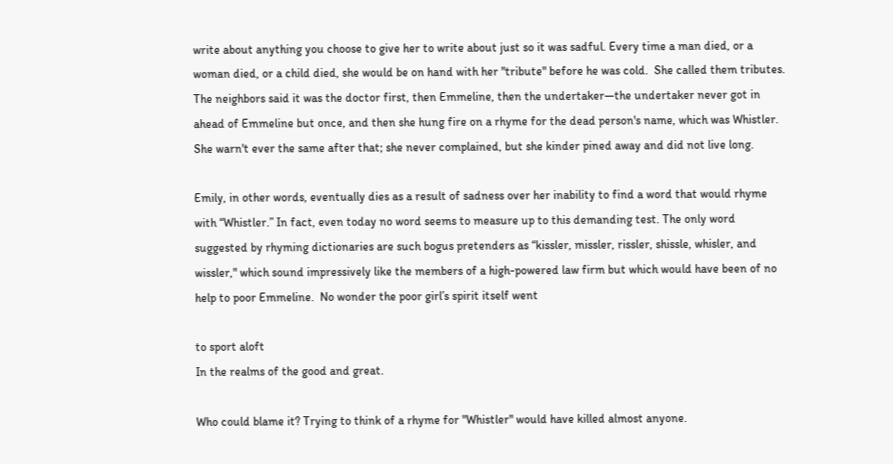write about anything you choose to give her to write about just so it was sadful. Every time a man died, or a woman died, or a child died, she would be on hand with her "tribute" before he was cold.  She called them tributes. The neighbors said it was the doctor first, then Emmeline, then the undertaker—the undertaker never got in ahead of Emmeline but once, and then she hung fire on a rhyme for the dead person's name, which was Whistler.  She warn't ever the same after that; she never complained, but she kinder pined away and did not live long.

Emily, in other words, eventually dies as a result of sadness over her inability to find a word that would rhyme with “Whistler.” In fact, even today no word seems to measure up to this demanding test. The only word suggested by rhyming dictionaries are such bogus pretenders as “kissler, missler, rissler, shissle, whisler, and wissler," which sound impressively like the members of a high-powered law firm but which would have been of no help to poor Emmeline.  No wonder the poor girl’s spirit itself went

to sport aloft
In the realms of the good and great.

Who could blame it? Trying to think of a rhyme for "Whistler" would have killed almost anyone.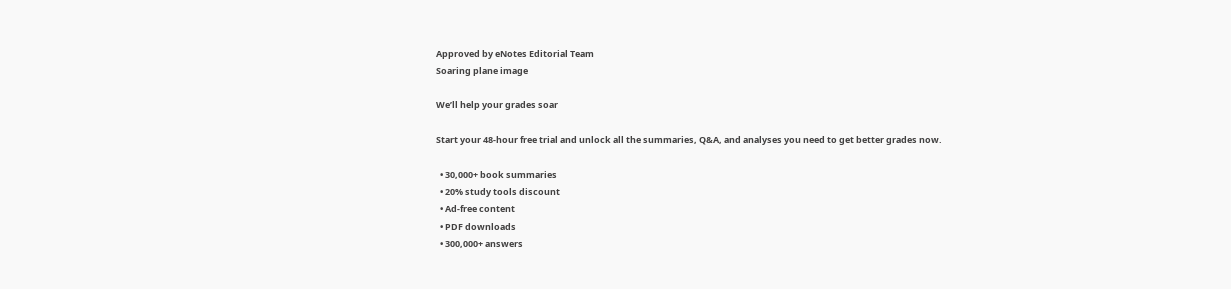Approved by eNotes Editorial Team
Soaring plane image

We’ll help your grades soar

Start your 48-hour free trial and unlock all the summaries, Q&A, and analyses you need to get better grades now.

  • 30,000+ book summaries
  • 20% study tools discount
  • Ad-free content
  • PDF downloads
  • 300,000+ answers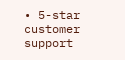• 5-star customer support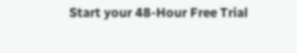Start your 48-Hour Free Trial